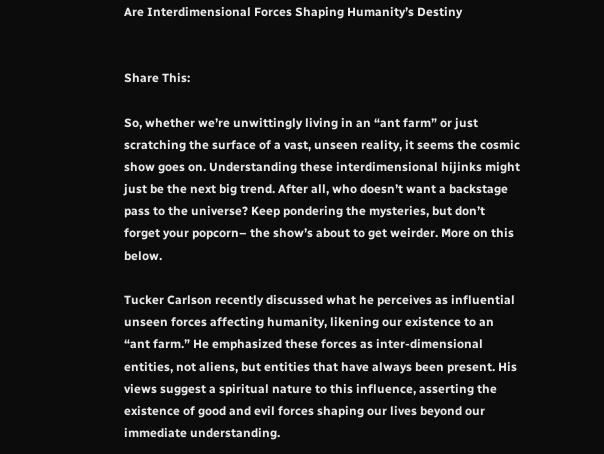Are Interdimensional Forces Shaping Humanity’s Destiny


Share This:

So, whether we’re unwittingly living in an “ant farm” or just scratching the surface of a vast, unseen reality, it seems the cosmic show goes on. Understanding these interdimensional hijinks might just be the next big trend. After all, who doesn’t want a backstage pass to the universe? Keep pondering the mysteries, but don’t forget your popcorn– the show’s about to get weirder. More on this below.

Tucker Carlson recently discussed what he perceives as influential unseen forces affecting humanity, likening our existence to an “ant farm.” He emphasized these forces as inter-dimensional entities, not aliens, but entities that have always been present. His views suggest a spiritual nature to this influence, asserting the existence of good and evil forces shaping our lives beyond our immediate understanding.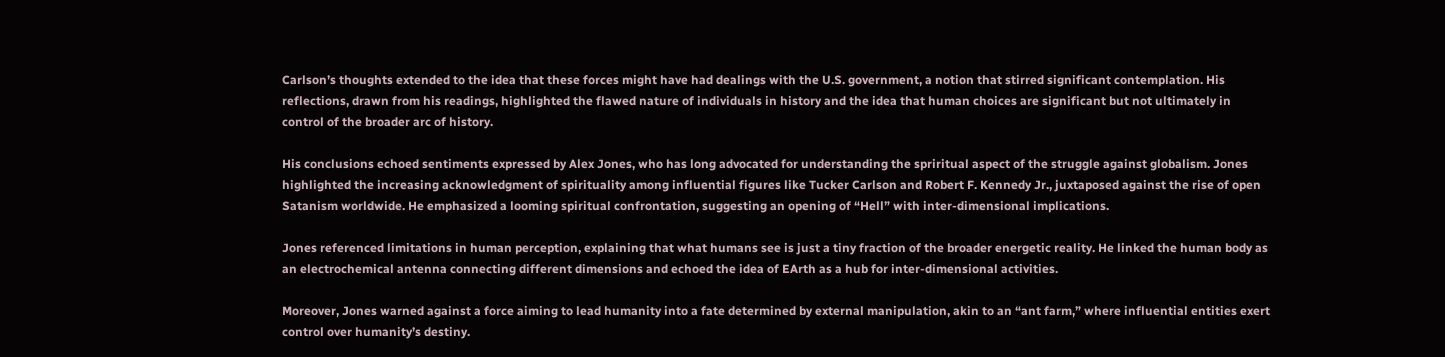Carlson’s thoughts extended to the idea that these forces might have had dealings with the U.S. government, a notion that stirred significant contemplation. His reflections, drawn from his readings, highlighted the flawed nature of individuals in history and the idea that human choices are significant but not ultimately in control of the broader arc of history.

His conclusions echoed sentiments expressed by Alex Jones, who has long advocated for understanding the spriritual aspect of the struggle against globalism. Jones highlighted the increasing acknowledgment of spirituality among influential figures like Tucker Carlson and Robert F. Kennedy Jr., juxtaposed against the rise of open Satanism worldwide. He emphasized a looming spiritual confrontation, suggesting an opening of “Hell” with inter-dimensional implications.

Jones referenced limitations in human perception, explaining that what humans see is just a tiny fraction of the broader energetic reality. He linked the human body as an electrochemical antenna connecting different dimensions and echoed the idea of EArth as a hub for inter-dimensional activities.

Moreover, Jones warned against a force aiming to lead humanity into a fate determined by external manipulation, akin to an “ant farm,” where influential entities exert control over humanity’s destiny.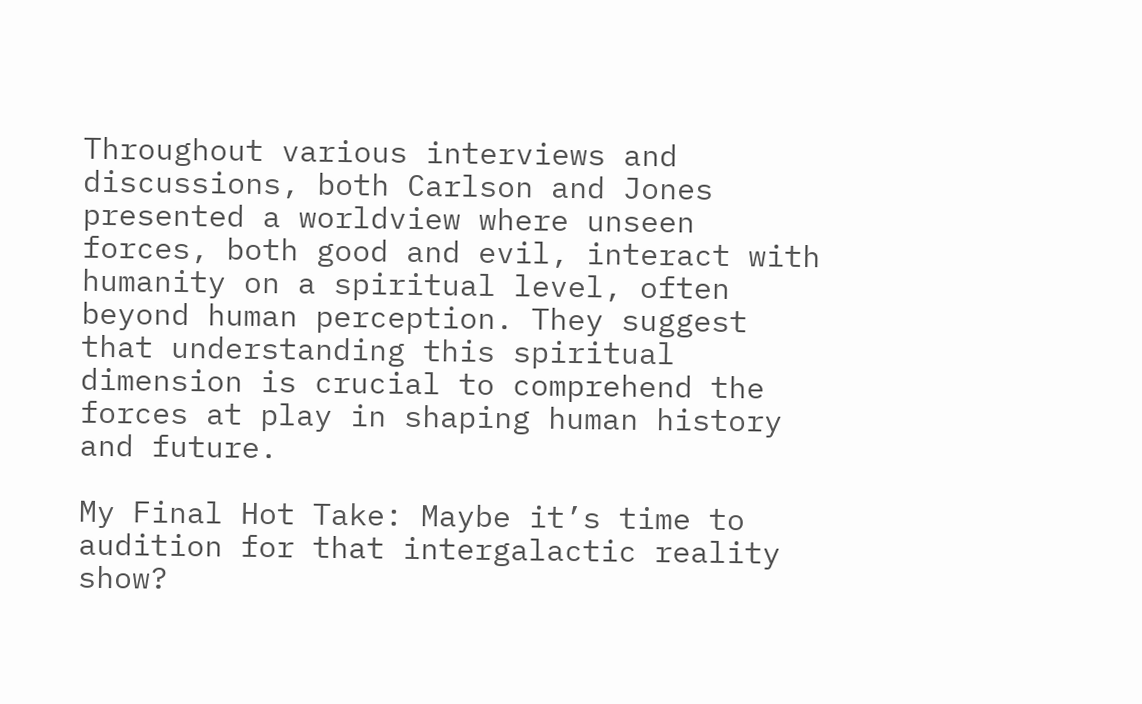Throughout various interviews and discussions, both Carlson and Jones presented a worldview where unseen forces, both good and evil, interact with humanity on a spiritual level, often beyond human perception. They suggest that understanding this spiritual dimension is crucial to comprehend the forces at play in shaping human history and future.

My Final Hot Take: Maybe it’s time to audition for that intergalactic reality show?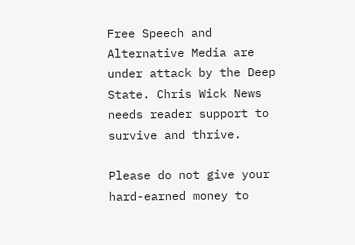Free Speech and Alternative Media are under attack by the Deep State. Chris Wick News needs reader support to survive and thrive.

Please do not give your hard-earned money to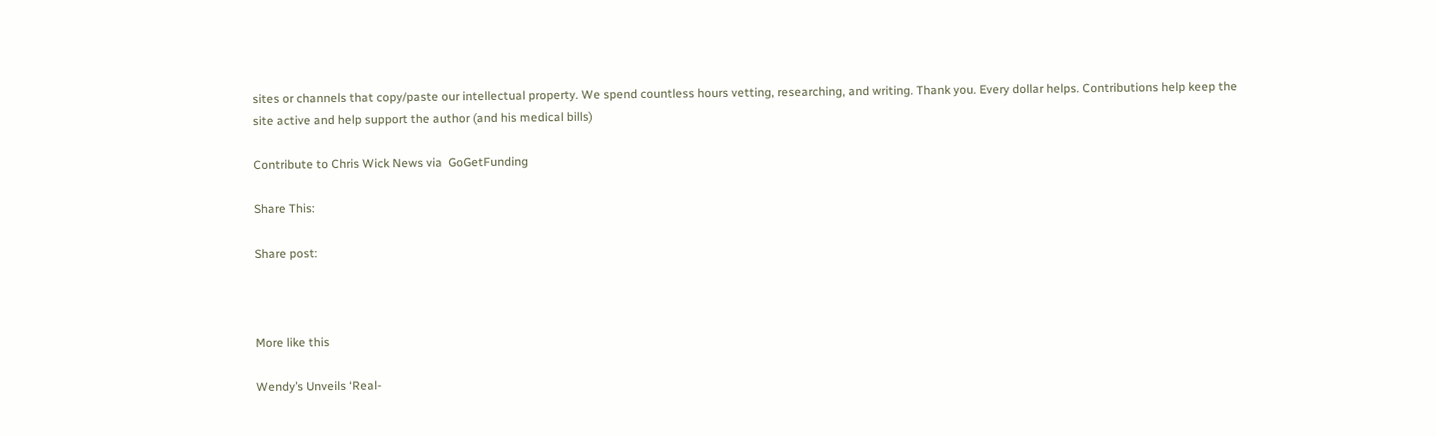sites or channels that copy/paste our intellectual property. We spend countless hours vetting, researching, and writing. Thank you. Every dollar helps. Contributions help keep the site active and help support the author (and his medical bills)

Contribute to Chris Wick News via  GoGetFunding

Share This:

Share post:



More like this

Wendy’s Unveils ‘Real-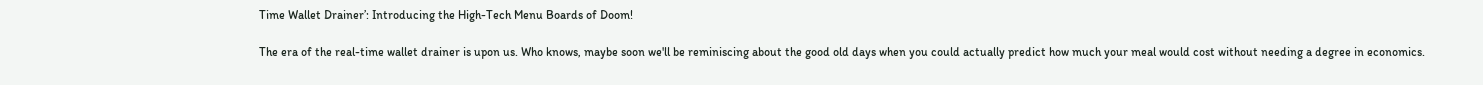Time Wallet Drainer’: Introducing the High-Tech Menu Boards of Doom!

The era of the real-time wallet drainer is upon us. Who knows, maybe soon we'll be reminiscing about the good old days when you could actually predict how much your meal would cost without needing a degree in economics.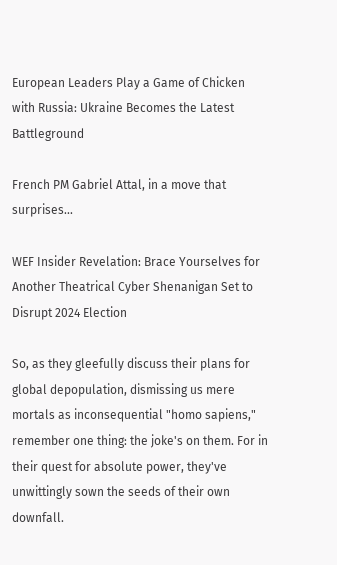European Leaders Play a Game of Chicken with Russia: Ukraine Becomes the Latest Battleground

French PM Gabriel Attal, in a move that surprises...

WEF Insider Revelation: Brace Yourselves for Another Theatrical Cyber Shenanigan Set to Disrupt 2024 Election

So, as they gleefully discuss their plans for global depopulation, dismissing us mere mortals as inconsequential "homo sapiens," remember one thing: the joke's on them. For in their quest for absolute power, they've unwittingly sown the seeds of their own downfall.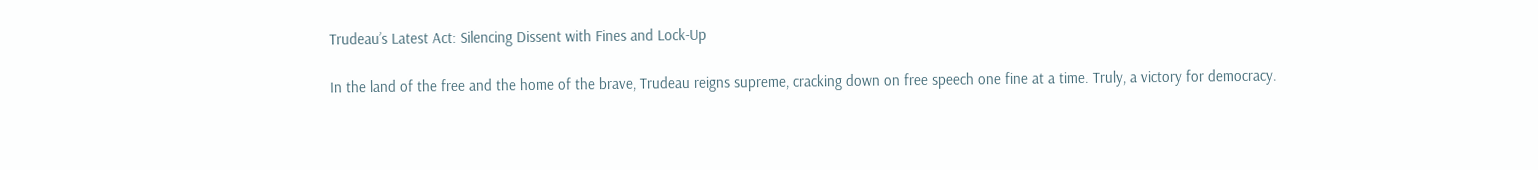Trudeau’s Latest Act: Silencing Dissent with Fines and Lock-Up

In the land of the free and the home of the brave, Trudeau reigns supreme, cracking down on free speech one fine at a time. Truly, a victory for democracy.